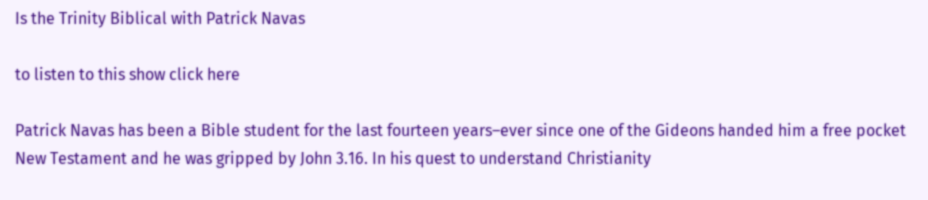Is the Trinity Biblical with Patrick Navas

to listen to this show click here

Patrick Navas has been a Bible student for the last fourteen years–ever since one of the Gideons handed him a free pocket New Testament and he was gripped by John 3.16. In his quest to understand Christianity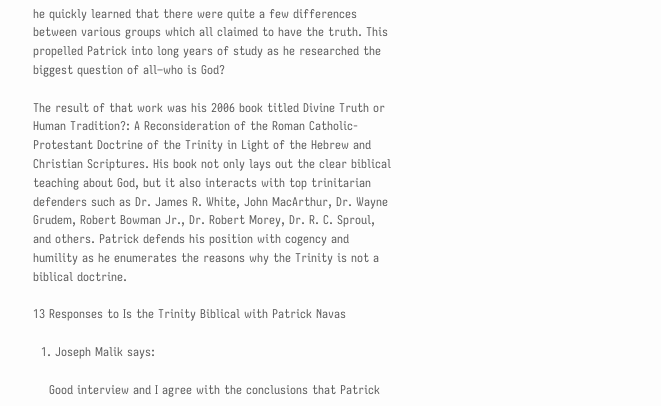he quickly learned that there were quite a few differences between various groups which all claimed to have the truth. This propelled Patrick into long years of study as he researched the biggest question of all–who is God?

The result of that work was his 2006 book titled Divine Truth or Human Tradition?: A Reconsideration of the Roman Catholic-Protestant Doctrine of the Trinity in Light of the Hebrew and Christian Scriptures. His book not only lays out the clear biblical teaching about God, but it also interacts with top trinitarian defenders such as Dr. James R. White, John MacArthur, Dr. Wayne Grudem, Robert Bowman Jr., Dr. Robert Morey, Dr. R. C. Sproul, and others. Patrick defends his position with cogency and humility as he enumerates the reasons why the Trinity is not a biblical doctrine.

13 Responses to Is the Trinity Biblical with Patrick Navas

  1. Joseph Malik says:

    Good interview and I agree with the conclusions that Patrick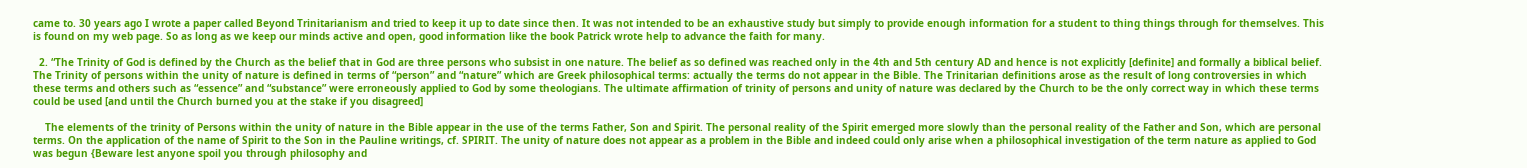came to. 30 years ago I wrote a paper called Beyond Trinitarianism and tried to keep it up to date since then. It was not intended to be an exhaustive study but simply to provide enough information for a student to thing things through for themselves. This is found on my web page. So as long as we keep our minds active and open, good information like the book Patrick wrote help to advance the faith for many.

  2. “The Trinity of God is defined by the Church as the belief that in God are three persons who subsist in one nature. The belief as so defined was reached only in the 4th and 5th century AD and hence is not explicitly [definite] and formally a biblical belief. The Trinity of persons within the unity of nature is defined in terms of “person” and “nature” which are Greek philosophical terms: actually the terms do not appear in the Bible. The Trinitarian definitions arose as the result of long controversies in which these terms and others such as “essence” and “substance” were erroneously applied to God by some theologians. The ultimate affirmation of trinity of persons and unity of nature was declared by the Church to be the only correct way in which these terms could be used [and until the Church burned you at the stake if you disagreed]

    The elements of the trinity of Persons within the unity of nature in the Bible appear in the use of the terms Father, Son and Spirit. The personal reality of the Spirit emerged more slowly than the personal reality of the Father and Son, which are personal terms. On the application of the name of Spirit to the Son in the Pauline writings, cf. SPIRIT. The unity of nature does not appear as a problem in the Bible and indeed could only arise when a philosophical investigation of the term nature as applied to God was begun {Beware lest anyone spoil you through philosophy and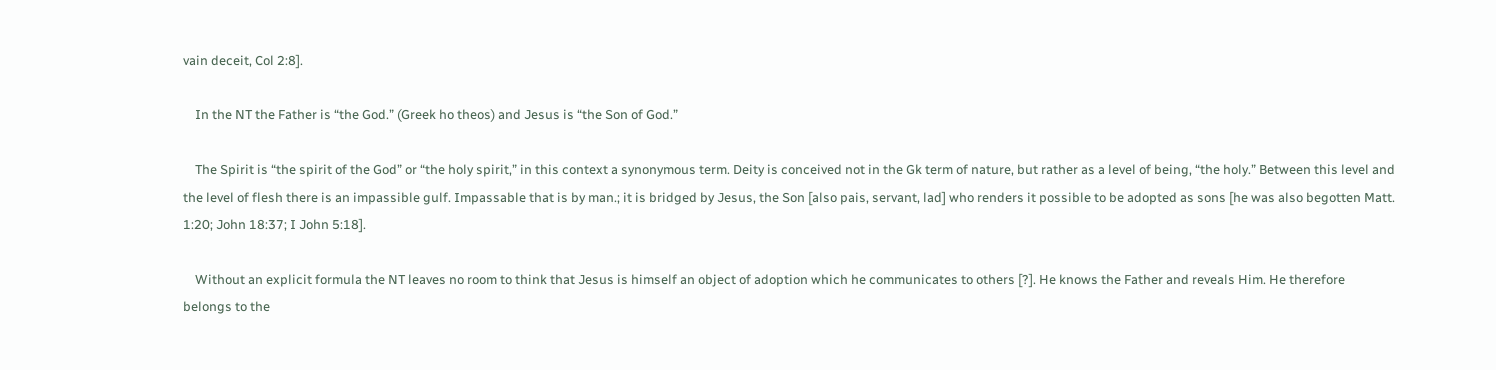vain deceit, Col 2:8].

    In the NT the Father is “the God.” (Greek ho theos) and Jesus is “the Son of God.”

    The Spirit is “the spirit of the God” or “the holy spirit,” in this context a synonymous term. Deity is conceived not in the Gk term of nature, but rather as a level of being, “the holy.” Between this level and the level of flesh there is an impassible gulf. Impassable that is by man.; it is bridged by Jesus, the Son [also pais, servant, lad] who renders it possible to be adopted as sons [he was also begotten Matt. 1:20; John 18:37; I John 5:18].

    Without an explicit formula the NT leaves no room to think that Jesus is himself an object of adoption which he communicates to others [?]. He knows the Father and reveals Him. He therefore belongs to the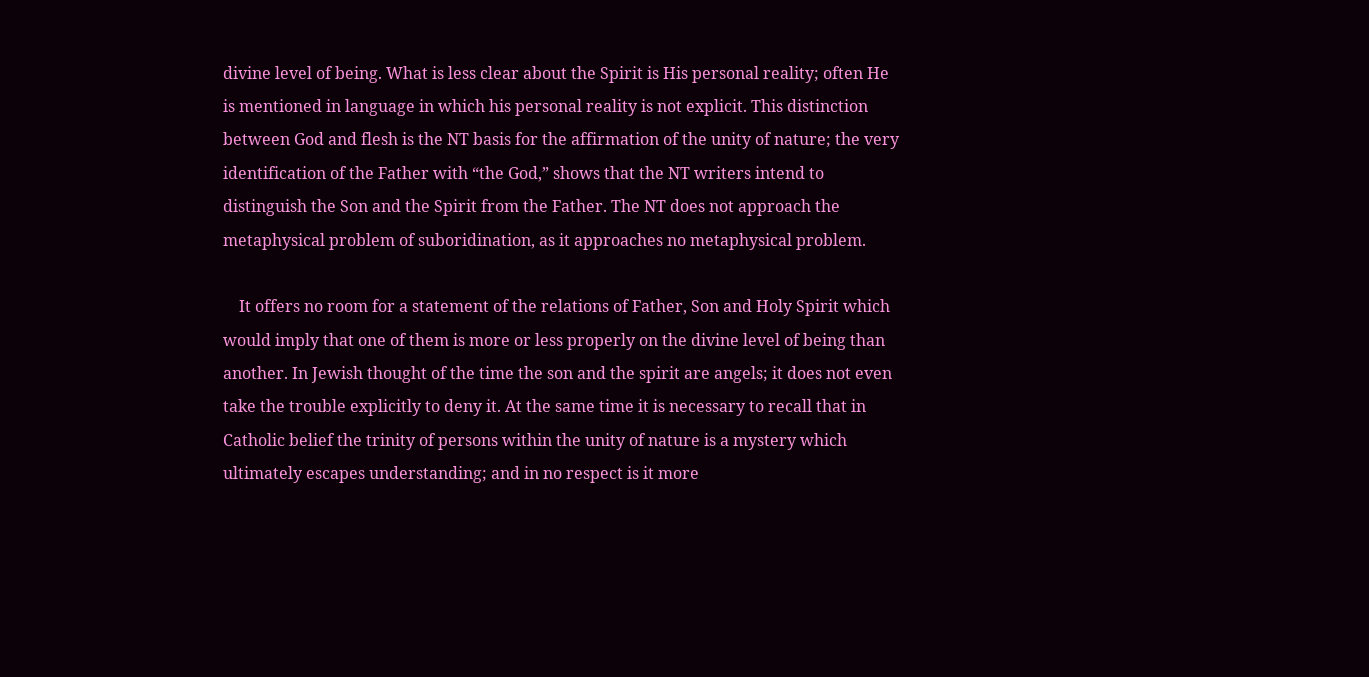divine level of being. What is less clear about the Spirit is His personal reality; often He is mentioned in language in which his personal reality is not explicit. This distinction between God and flesh is the NT basis for the affirmation of the unity of nature; the very identification of the Father with “the God,” shows that the NT writers intend to distinguish the Son and the Spirit from the Father. The NT does not approach the metaphysical problem of suboridination, as it approaches no metaphysical problem.

    It offers no room for a statement of the relations of Father, Son and Holy Spirit which would imply that one of them is more or less properly on the divine level of being than another. In Jewish thought of the time the son and the spirit are angels; it does not even take the trouble explicitly to deny it. At the same time it is necessary to recall that in Catholic belief the trinity of persons within the unity of nature is a mystery which ultimately escapes understanding; and in no respect is it more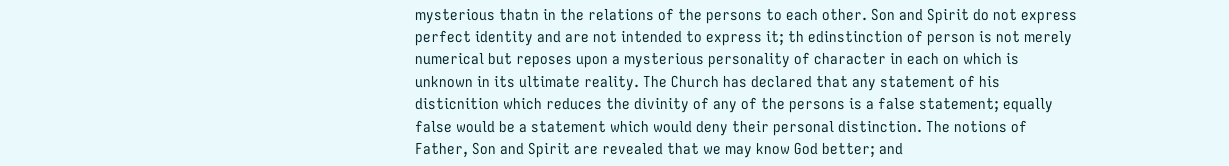mysterious thatn in the relations of the persons to each other. Son and Spirit do not express perfect identity and are not intended to express it; th edinstinction of person is not merely numerical but reposes upon a mysterious personality of character in each on which is unknown in its ultimate reality. The Church has declared that any statement of his disticnition which reduces the divinity of any of the persons is a false statement; equally false would be a statement which would deny their personal distinction. The notions of Father, Son and Spirit are revealed that we may know God better; and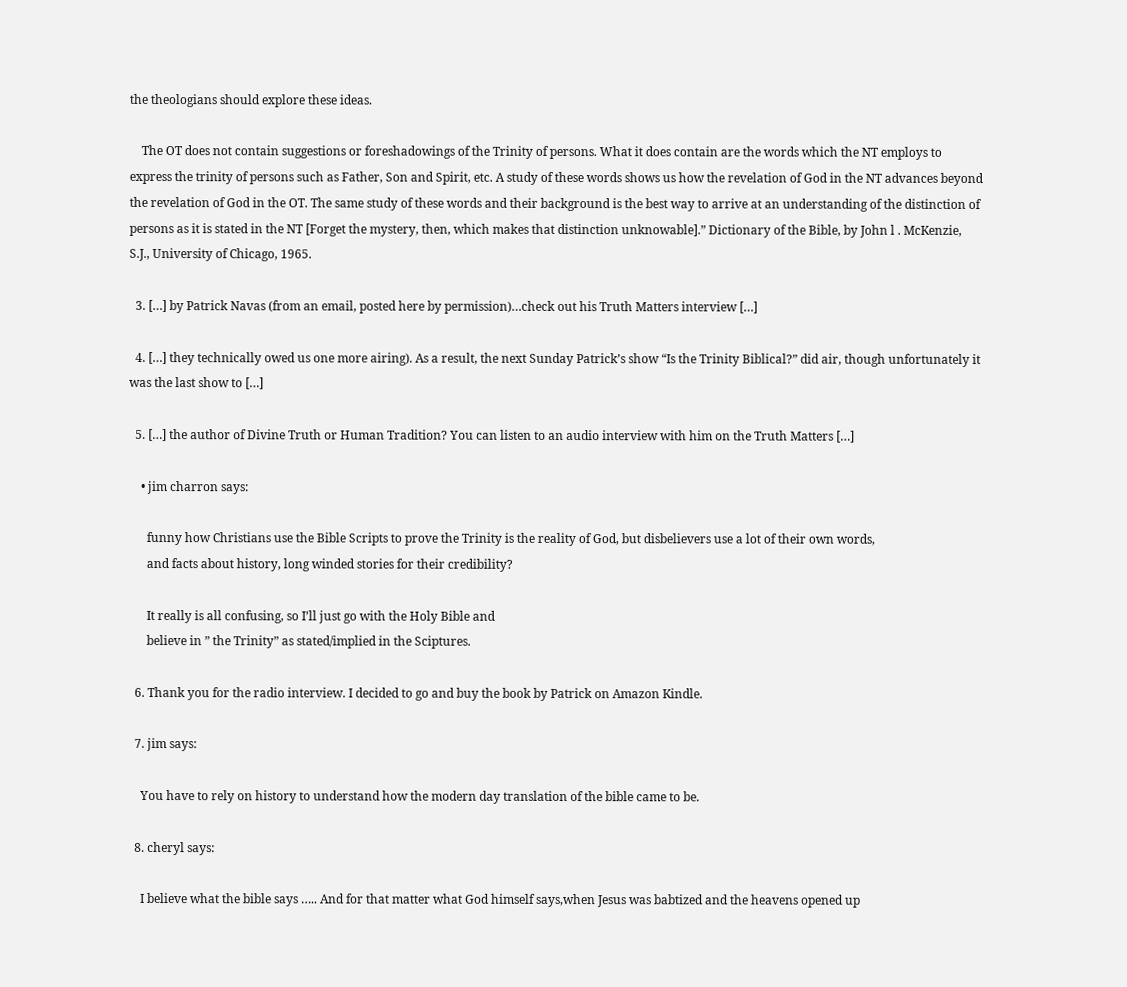the theologians should explore these ideas.

    The OT does not contain suggestions or foreshadowings of the Trinity of persons. What it does contain are the words which the NT employs to express the trinity of persons such as Father, Son and Spirit, etc. A study of these words shows us how the revelation of God in the NT advances beyond the revelation of God in the OT. The same study of these words and their background is the best way to arrive at an understanding of the distinction of persons as it is stated in the NT [Forget the mystery, then, which makes that distinction unknowable].” Dictionary of the Bible, by John l . McKenzie, S.J., University of Chicago, 1965.

  3. […] by Patrick Navas (from an email, posted here by permission)…check out his Truth Matters interview […]

  4. […] they technically owed us one more airing). As a result, the next Sunday Patrick’s show “Is the Trinity Biblical?” did air, though unfortunately it was the last show to […]

  5. […] the author of Divine Truth or Human Tradition? You can listen to an audio interview with him on the Truth Matters […]

    • jim charron says:

      funny how Christians use the Bible Scripts to prove the Trinity is the reality of God, but disbelievers use a lot of their own words,
      and facts about history, long winded stories for their credibility?

      It really is all confusing, so I’ll just go with the Holy Bible and
      believe in ” the Trinity” as stated/implied in the Sciptures.

  6. Thank you for the radio interview. I decided to go and buy the book by Patrick on Amazon Kindle.

  7. jim says:

    You have to rely on history to understand how the modern day translation of the bible came to be.

  8. cheryl says:

    I believe what the bible says ….. And for that matter what God himself says,when Jesus was babtized and the heavens opened up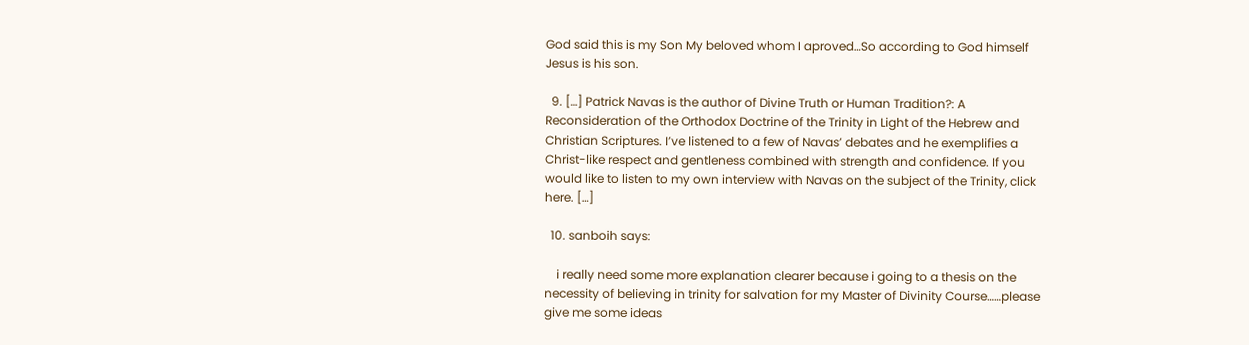God said this is my Son My beloved whom I aproved…So according to God himself Jesus is his son.

  9. […] Patrick Navas is the author of Divine Truth or Human Tradition?: A Reconsideration of the Orthodox Doctrine of the Trinity in Light of the Hebrew and Christian Scriptures. I’ve listened to a few of Navas’ debates and he exemplifies a Christ-like respect and gentleness combined with strength and confidence. If you would like to listen to my own interview with Navas on the subject of the Trinity, click here. […]

  10. sanboih says:

    i really need some more explanation clearer because i going to a thesis on the necessity of believing in trinity for salvation for my Master of Divinity Course……please give me some ideas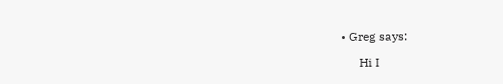• Greg says:

      Hi I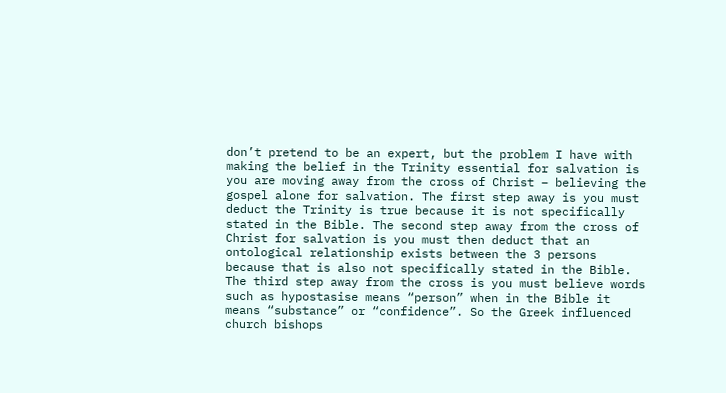don’t pretend to be an expert, but the problem I have with making the belief in the Trinity essential for salvation is you are moving away from the cross of Christ – believing the gospel alone for salvation. The first step away is you must deduct the Trinity is true because it is not specifically stated in the Bible. The second step away from the cross of Christ for salvation is you must then deduct that an ontological relationship exists between the 3 persons because that is also not specifically stated in the Bible. The third step away from the cross is you must believe words such as hypostasise means “person” when in the Bible it means “substance” or “confidence”. So the Greek influenced church bishops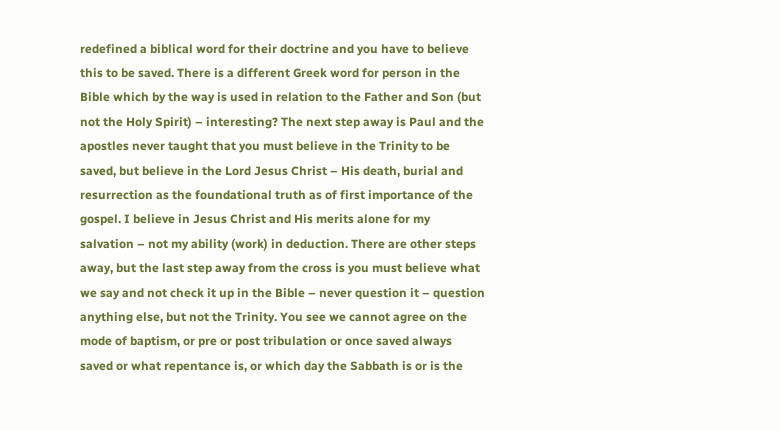redefined a biblical word for their doctrine and you have to believe this to be saved. There is a different Greek word for person in the Bible which by the way is used in relation to the Father and Son (but not the Holy Spirit) – interesting? The next step away is Paul and the apostles never taught that you must believe in the Trinity to be saved, but believe in the Lord Jesus Christ – His death, burial and resurrection as the foundational truth as of first importance of the gospel. I believe in Jesus Christ and His merits alone for my salvation – not my ability (work) in deduction. There are other steps away, but the last step away from the cross is you must believe what we say and not check it up in the Bible – never question it – question anything else, but not the Trinity. You see we cannot agree on the mode of baptism, or pre or post tribulation or once saved always saved or what repentance is, or which day the Sabbath is or is the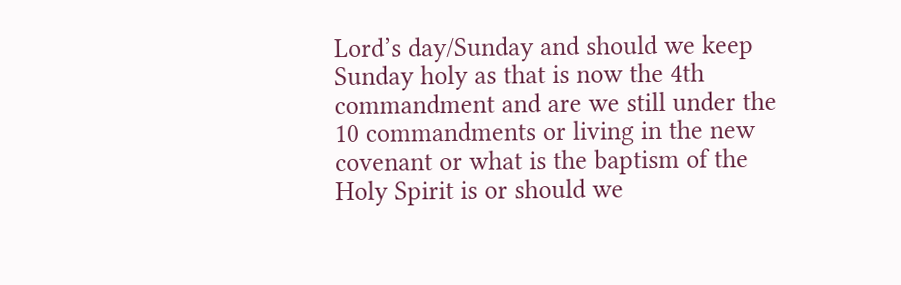Lord’s day/Sunday and should we keep Sunday holy as that is now the 4th commandment and are we still under the 10 commandments or living in the new covenant or what is the baptism of the Holy Spirit is or should we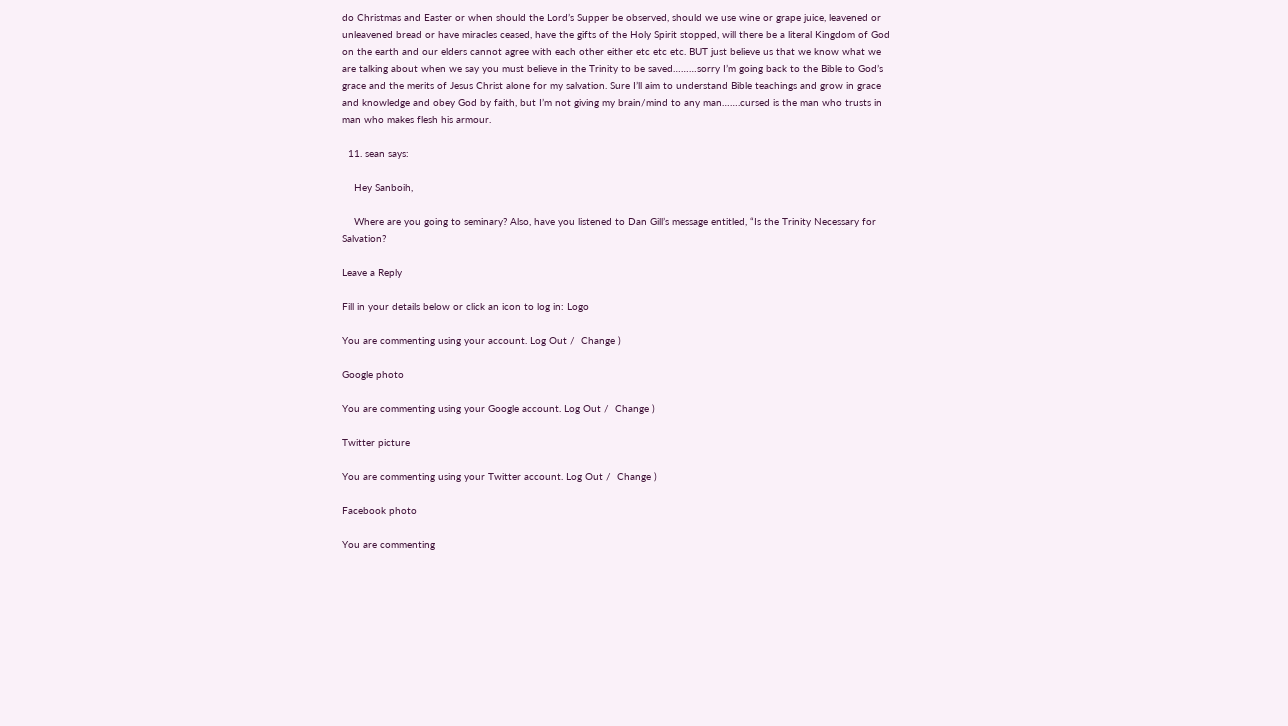do Christmas and Easter or when should the Lord’s Supper be observed, should we use wine or grape juice, leavened or unleavened bread or have miracles ceased, have the gifts of the Holy Spirit stopped, will there be a literal Kingdom of God on the earth and our elders cannot agree with each other either etc etc etc. BUT just believe us that we know what we are talking about when we say you must believe in the Trinity to be saved………sorry I’m going back to the Bible to God’s grace and the merits of Jesus Christ alone for my salvation. Sure I’ll aim to understand Bible teachings and grow in grace and knowledge and obey God by faith, but I’m not giving my brain/mind to any man…….cursed is the man who trusts in man who makes flesh his armour.

  11. sean says:

    Hey Sanboih,

    Where are you going to seminary? Also, have you listened to Dan Gill’s message entitled, “Is the Trinity Necessary for Salvation?

Leave a Reply

Fill in your details below or click an icon to log in: Logo

You are commenting using your account. Log Out /  Change )

Google photo

You are commenting using your Google account. Log Out /  Change )

Twitter picture

You are commenting using your Twitter account. Log Out /  Change )

Facebook photo

You are commenting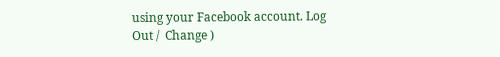using your Facebook account. Log Out /  Change )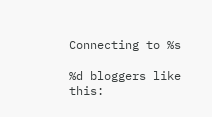Connecting to %s

%d bloggers like this: